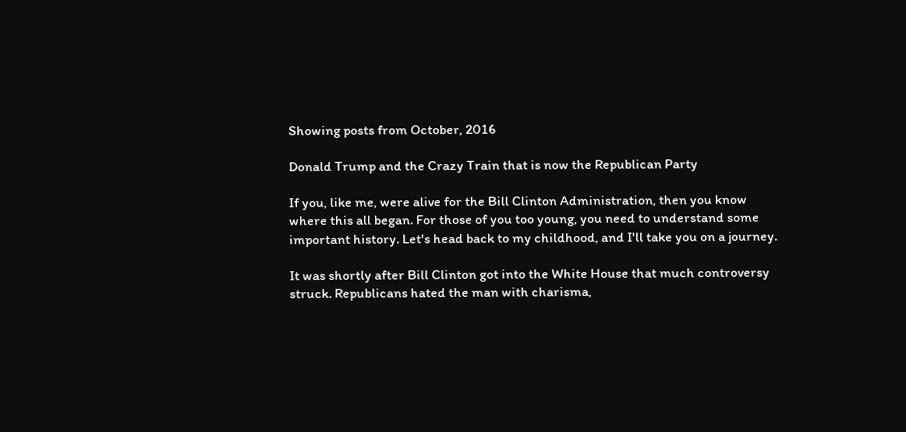Showing posts from October, 2016

Donald Trump and the Crazy Train that is now the Republican Party

If you, like me, were alive for the Bill Clinton Administration, then you know where this all began. For those of you too young, you need to understand some important history. Let's head back to my childhood, and I'll take you on a journey.

It was shortly after Bill Clinton got into the White House that much controversy struck. Republicans hated the man with charisma,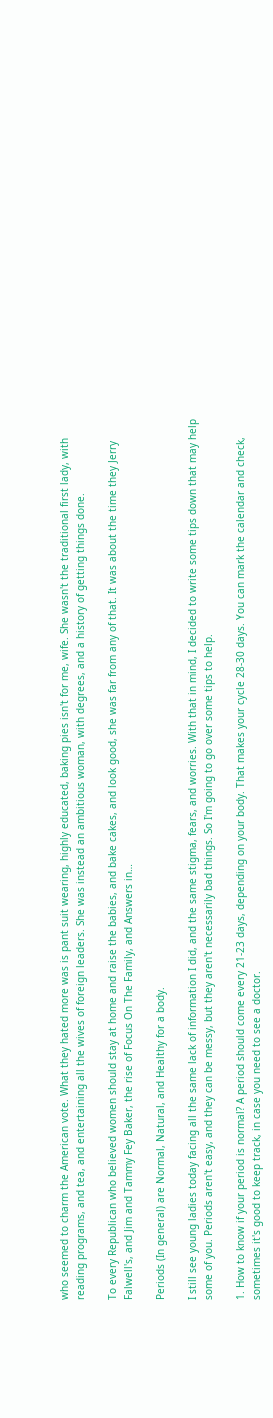who seemed to charm the American vote. What they hated more was is pant suit wearing, highly educated, baking pies isn't for me, wife. She wasn't the traditional first lady, with reading programs, and tea, and entertaining all the wives of foreign leaders. She was instead an ambitious woman, with degrees, and a history of getting things done.

To every Republican who believed women should stay at home and raise the babies, and bake cakes, and look good, she was far from any of that. It was about the time they Jerry Falwell's, and Jim and Tammy Fey Baker, the rise of Focus On The Family, and Answers in…

Periods (In general) are Normal, Natural, and Healthy for a body.

I still see young ladies today facing all the same lack of information I did, and the same stigma, fears, and worries. With that in mind, I decided to write some tips down that may help some of you. Periods aren't easy, and they can be messy, but they aren't necessarily bad things. So I'm going to go over some tips to help.

1. How to know if your period is normal? A period should come every 21-23 days, depending on your body. That makes your cycle 28-30 days. You can mark the calendar and check, sometimes it's good to keep track, in case you need to see a doctor.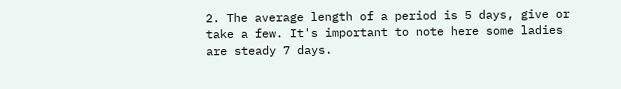2. The average length of a period is 5 days, give or take a few. It's important to note here some ladies are steady 7 days.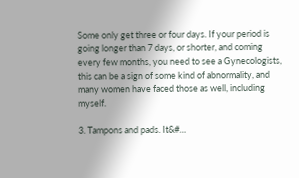Some only get three or four days. If your period is going longer than 7 days, or shorter, and coming every few months, you need to see a Gynecologists, this can be a sign of some kind of abnormality, and many women have faced those as well, including myself.

3. Tampons and pads. It&#…